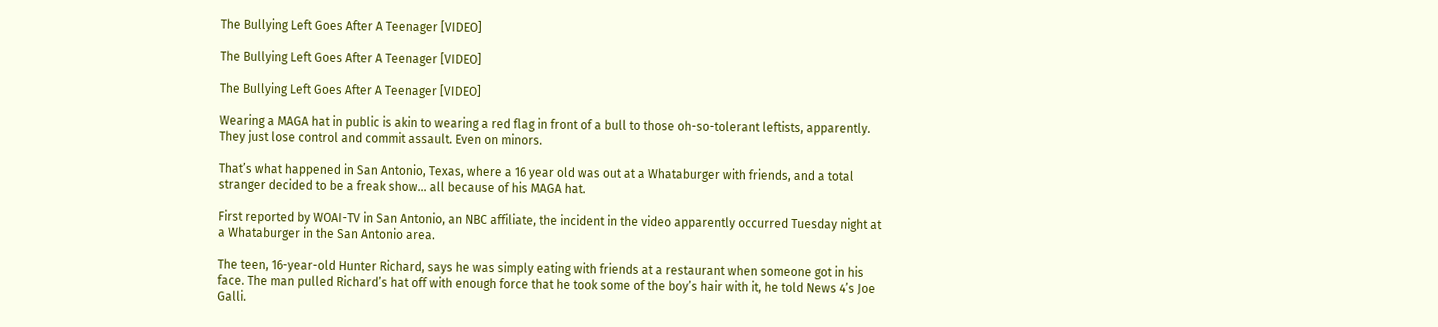The Bullying Left Goes After A Teenager [VIDEO]

The Bullying Left Goes After A Teenager [VIDEO]

The Bullying Left Goes After A Teenager [VIDEO]

Wearing a MAGA hat in public is akin to wearing a red flag in front of a bull to those oh-so-tolerant leftists, apparently. They just lose control and commit assault. Even on minors.

That’s what happened in San Antonio, Texas, where a 16 year old was out at a Whataburger with friends, and a total stranger decided to be a freak show… all because of his MAGA hat.

First reported by WOAI-TV in San Antonio, an NBC affiliate, the incident in the video apparently occurred Tuesday night at a Whataburger in the San Antonio area.

The teen, 16-year-old Hunter Richard, says he was simply eating with friends at a restaurant when someone got in his face. The man pulled Richard’s hat off with enough force that he took some of the boy’s hair with it, he told News 4’s Joe Galli.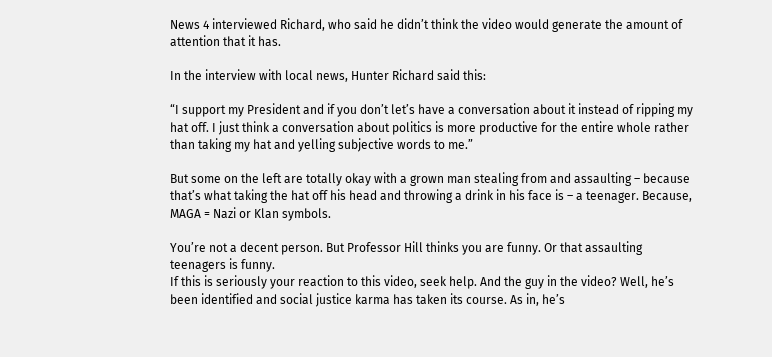News 4 interviewed Richard, who said he didn’t think the video would generate the amount of attention that it has.

In the interview with local news, Hunter Richard said this:

“I support my President and if you don’t let’s have a conversation about it instead of ripping my hat off. I just think a conversation about politics is more productive for the entire whole rather than taking my hat and yelling subjective words to me.”

But some on the left are totally okay with a grown man stealing from and assaulting – because that’s what taking the hat off his head and throwing a drink in his face is – a teenager. Because, MAGA = Nazi or Klan symbols.

You’re not a decent person. But Professor Hill thinks you are funny. Or that assaulting teenagers is funny.
If this is seriously your reaction to this video, seek help. And the guy in the video? Well, he’s been identified and social justice karma has taken its course. As in, he’s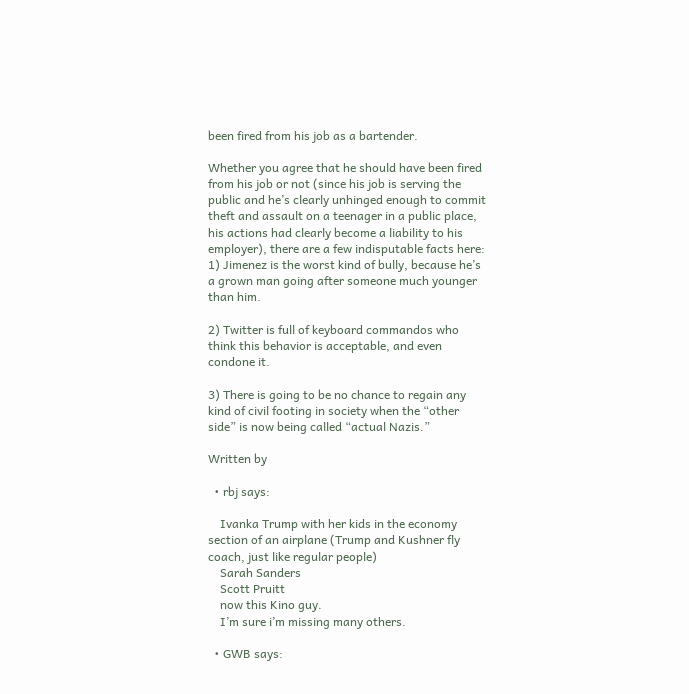been fired from his job as a bartender.

Whether you agree that he should have been fired from his job or not (since his job is serving the public and he’s clearly unhinged enough to commit theft and assault on a teenager in a public place, his actions had clearly become a liability to his employer), there are a few indisputable facts here:
1) Jimenez is the worst kind of bully, because he’s a grown man going after someone much younger than him.

2) Twitter is full of keyboard commandos who think this behavior is acceptable, and even condone it.

3) There is going to be no chance to regain any kind of civil footing in society when the “other side” is now being called “actual Nazis.”

Written by

  • rbj says:

    Ivanka Trump with her kids in the economy section of an airplane (Trump and Kushner fly coach, just like regular people)
    Sarah Sanders
    Scott Pruitt
    now this Kino guy.
    I’m sure i’m missing many others.

  • GWB says: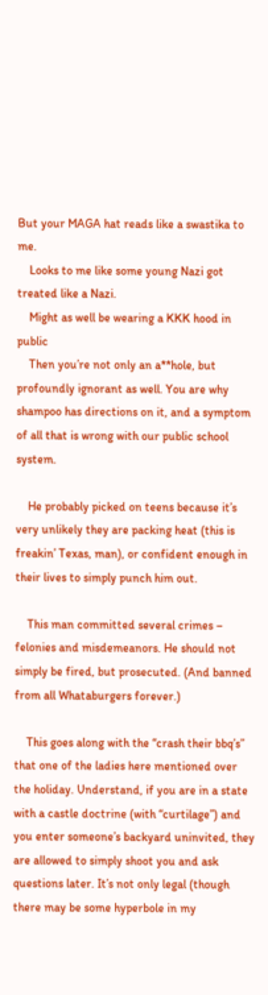But your MAGA hat reads like a swastika to me.
    Looks to me like some young Nazi got treated like a Nazi.
    Might as well be wearing a KKK hood in public
    Then you’re not only an a**hole, but profoundly ignorant as well. You are why shampoo has directions on it, and a symptom of all that is wrong with our public school system.

    He probably picked on teens because it’s very unlikely they are packing heat (this is freakin’ Texas, man), or confident enough in their lives to simply punch him out.

    This man committed several crimes – felonies and misdemeanors. He should not simply be fired, but prosecuted. (And banned from all Whataburgers forever.)

    This goes along with the “crash their bbq’s” that one of the ladies here mentioned over the holiday. Understand, if you are in a state with a castle doctrine (with “curtilage”) and you enter someone’s backyard uninvited, they are allowed to simply shoot you and ask questions later. It’s not only legal (though there may be some hyperbole in my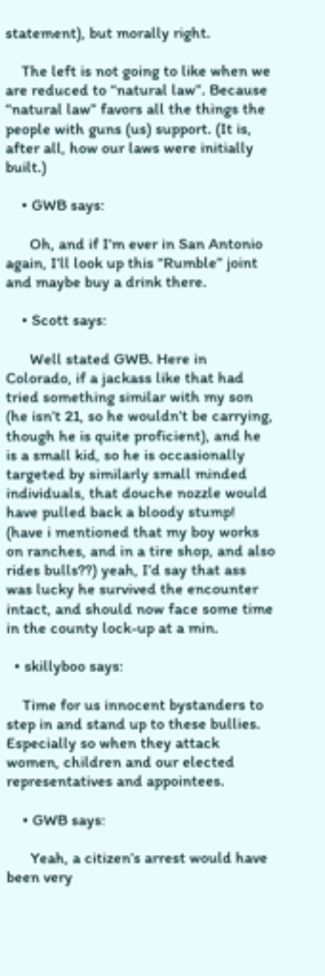statement), but morally right.

    The left is not going to like when we are reduced to “natural law”. Because “natural law” favors all the things the people with guns (us) support. (It is, after all, how our laws were initially built.)

    • GWB says:

      Oh, and if I’m ever in San Antonio again, I’ll look up this “Rumble” joint and maybe buy a drink there.

    • Scott says:

      Well stated GWB. Here in Colorado, if a jackass like that had tried something similar with my son (he isn’t 21, so he wouldn’t be carrying, though he is quite proficient), and he is a small kid, so he is occasionally targeted by similarly small minded individuals, that douche nozzle would have pulled back a bloody stump! (have i mentioned that my boy works on ranches, and in a tire shop, and also rides bulls??) yeah, I’d say that ass was lucky he survived the encounter intact, and should now face some time in the county lock-up at a min.

  • skillyboo says:

    Time for us innocent bystanders to step in and stand up to these bullies. Especially so when they attack women, children and our elected representatives and appointees.

    • GWB says:

      Yeah, a citizen’s arrest would have been very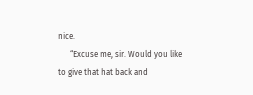nice.
      “Excuse me, sir. Would you like to give that hat back and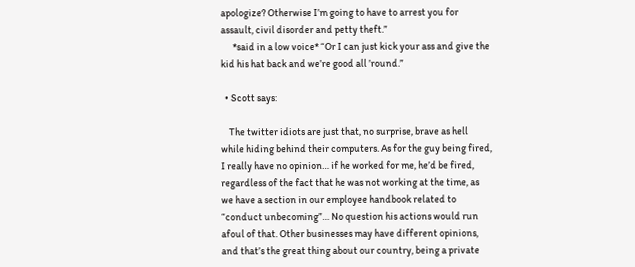apologize? Otherwise I’m going to have to arrest you for assault, civil disorder and petty theft.”
      *said in a low voice* “Or I can just kick your ass and give the kid his hat back and we’re good all ’round.”

  • Scott says:

    The twitter idiots are just that, no surprise, brave as hell while hiding behind their computers. As for the guy being fired, I really have no opinion… if he worked for me, he’d be fired, regardless of the fact that he was not working at the time, as we have a section in our employee handbook related to “conduct unbecoming”… No question his actions would run afoul of that. Other businesses may have different opinions, and that’s the great thing about our country, being a private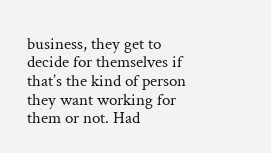business, they get to decide for themselves if that’s the kind of person they want working for them or not. Had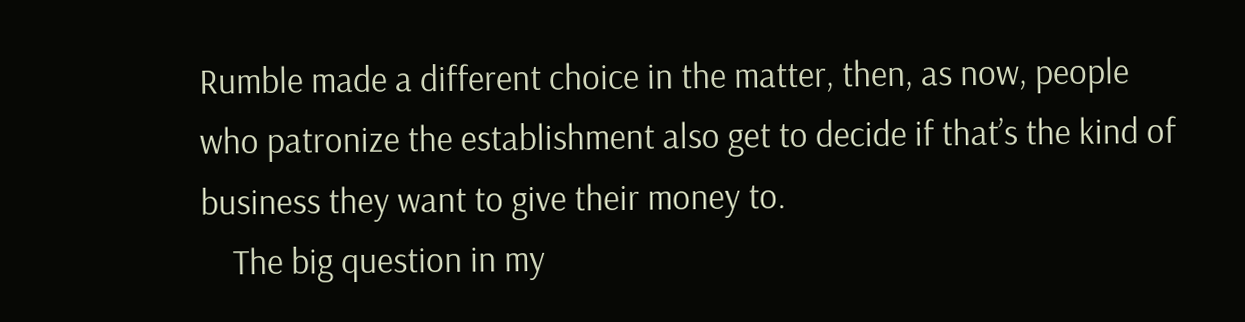Rumble made a different choice in the matter, then, as now, people who patronize the establishment also get to decide if that’s the kind of business they want to give their money to.
    The big question in my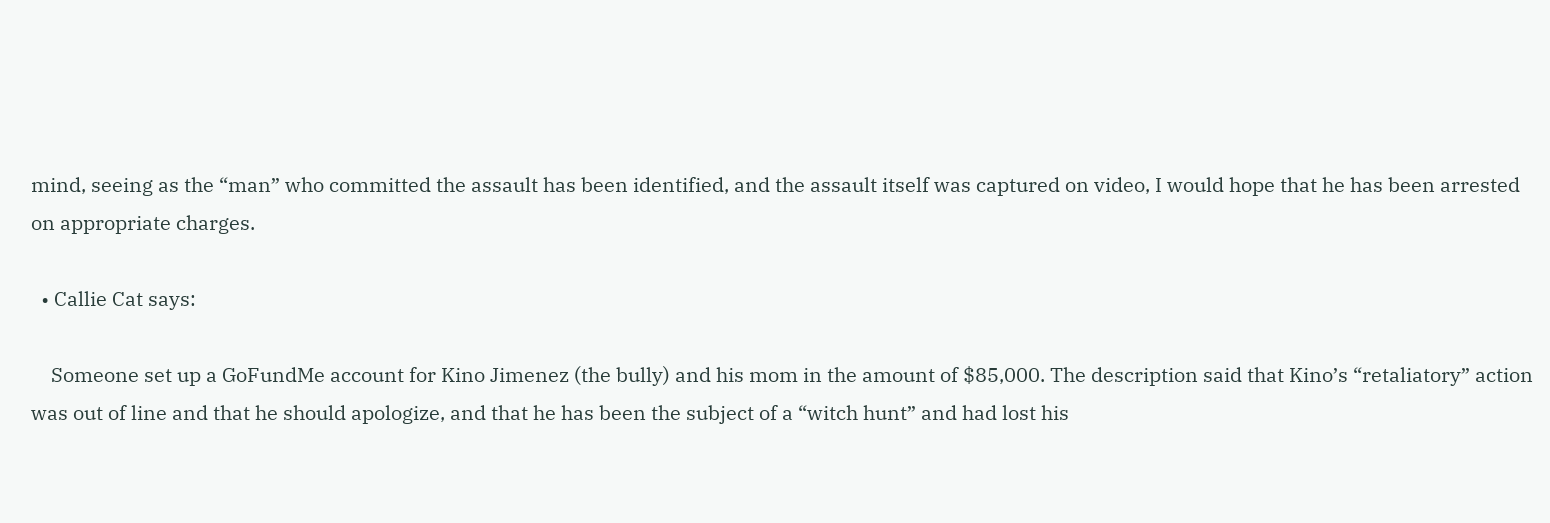mind, seeing as the “man” who committed the assault has been identified, and the assault itself was captured on video, I would hope that he has been arrested on appropriate charges.

  • Callie Cat says:

    Someone set up a GoFundMe account for Kino Jimenez (the bully) and his mom in the amount of $85,000. The description said that Kino’s “retaliatory” action was out of line and that he should apologize, and that he has been the subject of a “witch hunt” and had lost his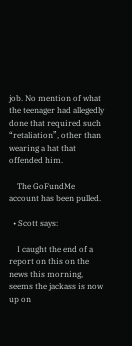job. No mention of what the teenager had allegedly done that required such “retaliation”, other than wearing a hat that offended him.

    The GoFundMe account has been pulled.

  • Scott says:

    I caught the end of a report on this on the news this morning, seems the jackass is now up on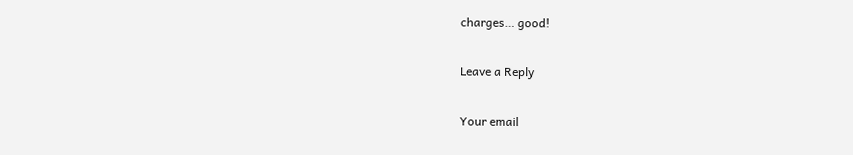charges… good!

Leave a Reply

Your email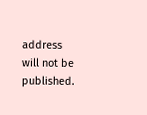address will not be published.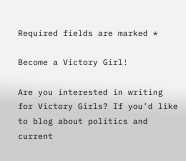Required fields are marked *

Become a Victory Girl!

Are you interested in writing for Victory Girls? If you’d like to blog about politics and current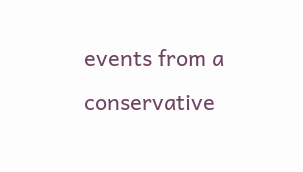events from a conservative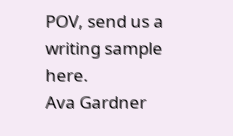POV, send us a writing sample here.
Ava Gardner